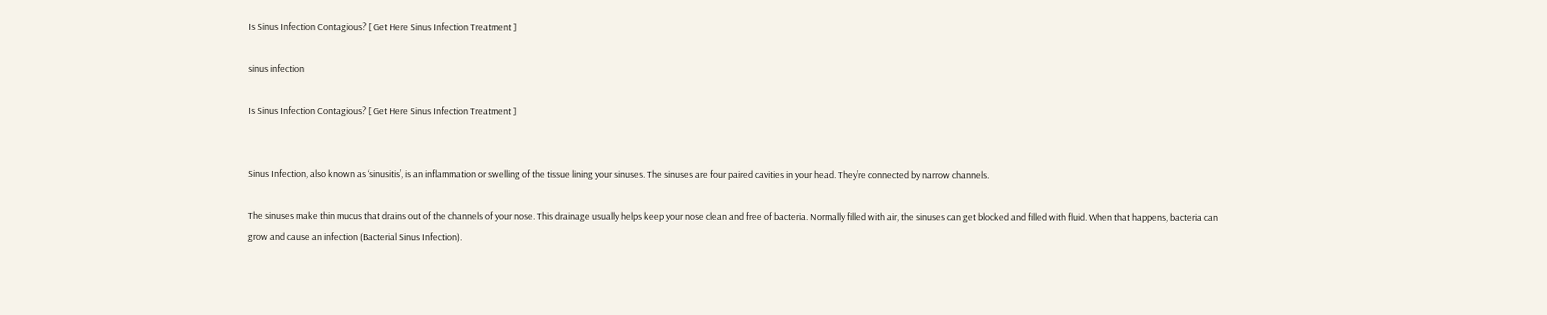Is Sinus Infection Contagious? [ Get Here Sinus Infection Treatment ]

sinus infection

Is Sinus Infection Contagious? [ Get Here Sinus Infection Treatment ]


Sinus Infection, also known as ‘sinusitis’, is an inflammation or swelling of the tissue lining your sinuses. The sinuses are four paired cavities in your head. They’re connected by narrow channels.

The sinuses make thin mucus that drains out of the channels of your nose. This drainage usually helps keep your nose clean and free of bacteria. Normally filled with air, the sinuses can get blocked and filled with fluid. When that happens, bacteria can grow and cause an infection (Bacterial Sinus Infection).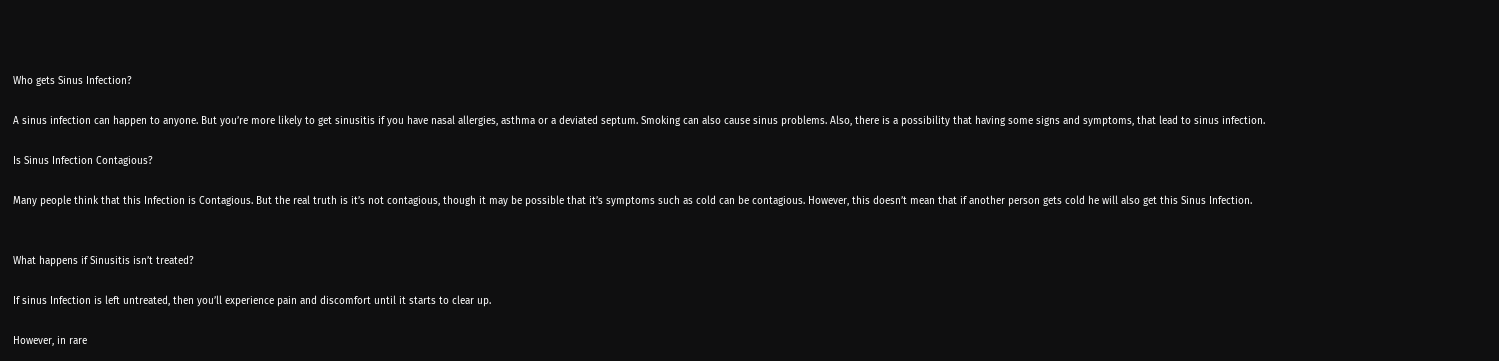Who gets Sinus Infection?

A sinus infection can happen to anyone. But you’re more likely to get sinusitis if you have nasal allergies, asthma or a deviated septum. Smoking can also cause sinus problems. Also, there is a possibility that having some signs and symptoms, that lead to sinus infection.

Is Sinus Infection Contagious?

Many people think that this Infection is Contagious. But the real truth is it’s not contagious, though it may be possible that it’s symptoms such as cold can be contagious. However, this doesn’t mean that if another person gets cold he will also get this Sinus Infection.


What happens if Sinusitis isn’t treated?

If sinus Infection is left untreated, then you’ll experience pain and discomfort until it starts to clear up.

However, in rare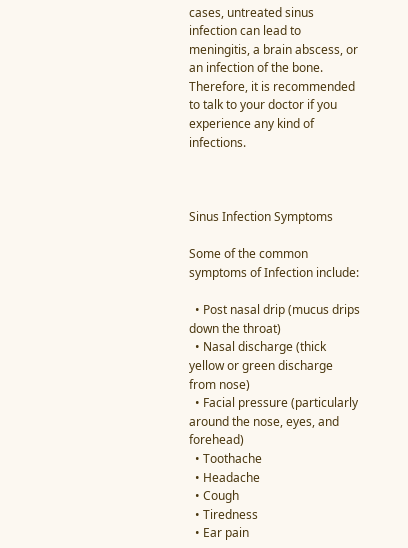cases, untreated sinus infection can lead to meningitis, a brain abscess, or an infection of the bone. Therefore, it is recommended to talk to your doctor if you experience any kind of infections.



Sinus Infection Symptoms

Some of the common symptoms of Infection include:

  • Post nasal drip (mucus drips down the throat)
  • Nasal discharge (thick yellow or green discharge from nose)
  • Facial pressure (particularly around the nose, eyes, and forehead)
  • Toothache
  • Headache
  • Cough
  • Tiredness
  • Ear pain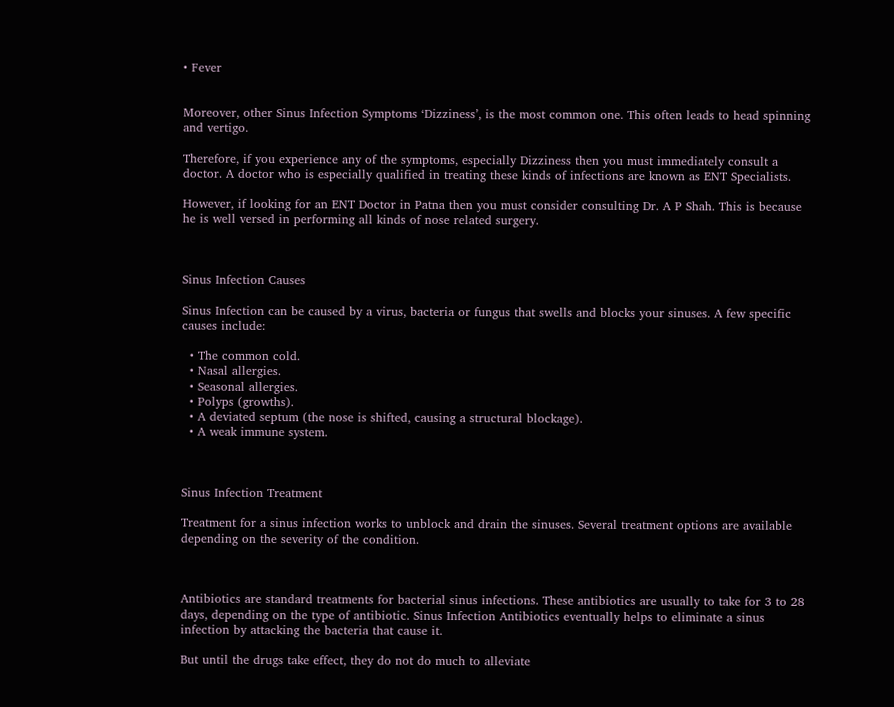• Fever


Moreover, other Sinus Infection Symptoms ‘Dizziness’, is the most common one. This often leads to head spinning and vertigo.

Therefore, if you experience any of the symptoms, especially Dizziness then you must immediately consult a doctor. A doctor who is especially qualified in treating these kinds of infections are known as ENT Specialists.

However, if looking for an ENT Doctor in Patna then you must consider consulting Dr. A P Shah. This is because he is well versed in performing all kinds of nose related surgery.



Sinus Infection Causes

Sinus Infection can be caused by a virus, bacteria or fungus that swells and blocks your sinuses. A few specific causes include:

  • The common cold.
  • Nasal allergies.
  • Seasonal allergies.
  • Polyps (growths).
  • A deviated septum (the nose is shifted, causing a structural blockage).
  • A weak immune system.



Sinus Infection Treatment

Treatment for a sinus infection works to unblock and drain the sinuses. Several treatment options are available depending on the severity of the condition.



Antibiotics are standard treatments for bacterial sinus infections. These antibiotics are usually to take for 3 to 28 days, depending on the type of antibiotic. Sinus Infection Antibiotics eventually helps to eliminate a sinus infection by attacking the bacteria that cause it.

But until the drugs take effect, they do not do much to alleviate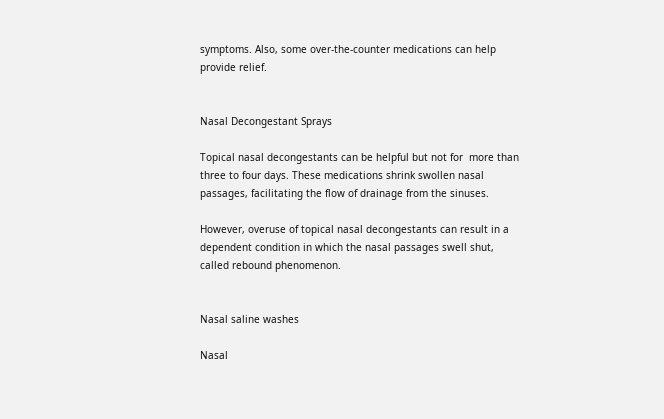symptoms. Also, some over-the-counter medications can help provide relief.


Nasal Decongestant Sprays

Topical nasal decongestants can be helpful but not for  more than three to four days. These medications shrink swollen nasal passages, facilitating the flow of drainage from the sinuses.

However, overuse of topical nasal decongestants can result in a dependent condition in which the nasal passages swell shut, called rebound phenomenon.


Nasal saline washes

Nasal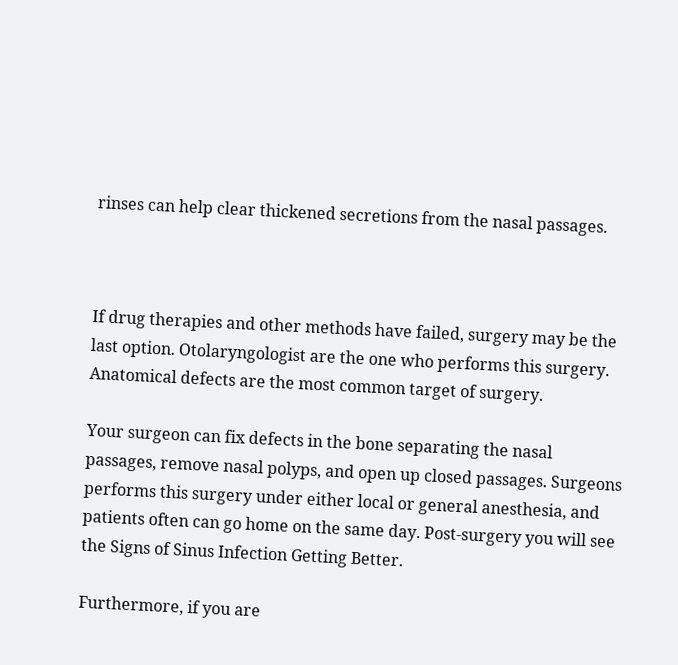rinses can help clear thickened secretions from the nasal passages.



If drug therapies and other methods have failed, surgery may be the last option. Otolaryngologist are the one who performs this surgery. Anatomical defects are the most common target of surgery.

Your surgeon can fix defects in the bone separating the nasal passages, remove nasal polyps, and open up closed passages. Surgeons performs this surgery under either local or general anesthesia, and patients often can go home on the same day. Post-surgery you will see the Signs of Sinus Infection Getting Better.

Furthermore, if you are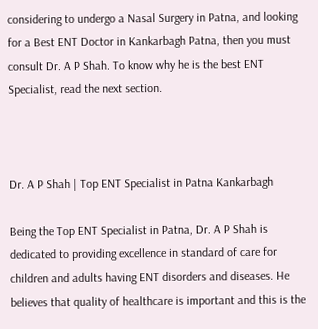considering to undergo a Nasal Surgery in Patna, and looking for a Best ENT Doctor in Kankarbagh Patna, then you must consult Dr. A P Shah. To know why he is the best ENT Specialist, read the next section.



Dr. A P Shah | Top ENT Specialist in Patna Kankarbagh

Being the Top ENT Specialist in Patna, Dr. A P Shah is dedicated to providing excellence in standard of care for children and adults having ENT disorders and diseases. He believes that quality of healthcare is important and this is the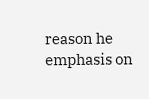reason he emphasis on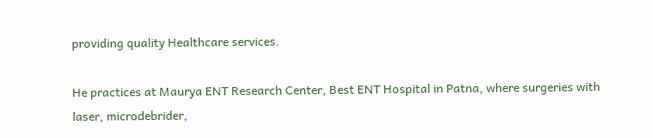providing quality Healthcare services.

He practices at Maurya ENT Research Center, Best ENT Hospital in Patna, where surgeries with laser, microdebrider,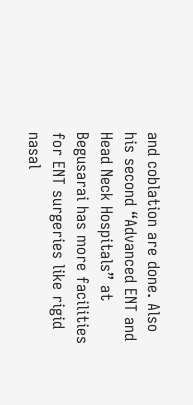and coblation are done. Also his second “Advanced ENT and Head Neck Hospitals” at Begusarai has more facilities for ENT surgeries like rigid nasal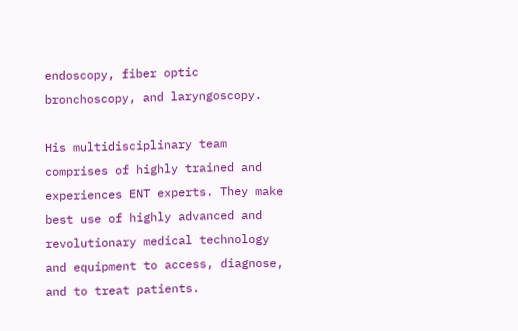endoscopy, fiber optic bronchoscopy, and laryngoscopy.

His multidisciplinary team comprises of highly trained and experiences ENT experts. They make best use of highly advanced and revolutionary medical technology and equipment to access, diagnose, and to treat patients.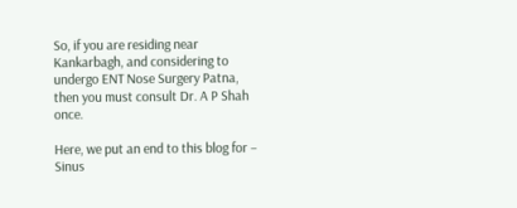So, if you are residing near Kankarbagh, and considering to undergo ENT Nose Surgery Patna, then you must consult Dr. A P Shah once.

Here, we put an end to this blog for – Sinus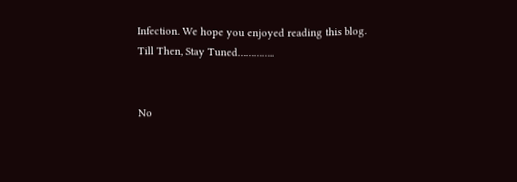Infection. We hope you enjoyed reading this blog. Till Then, Stay Tuned…………..


No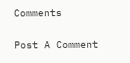Comments

Post A Comment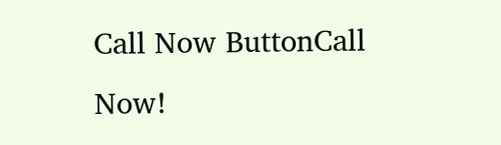Call Now ButtonCall Now!